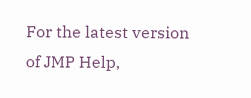For the latest version of JMP Help,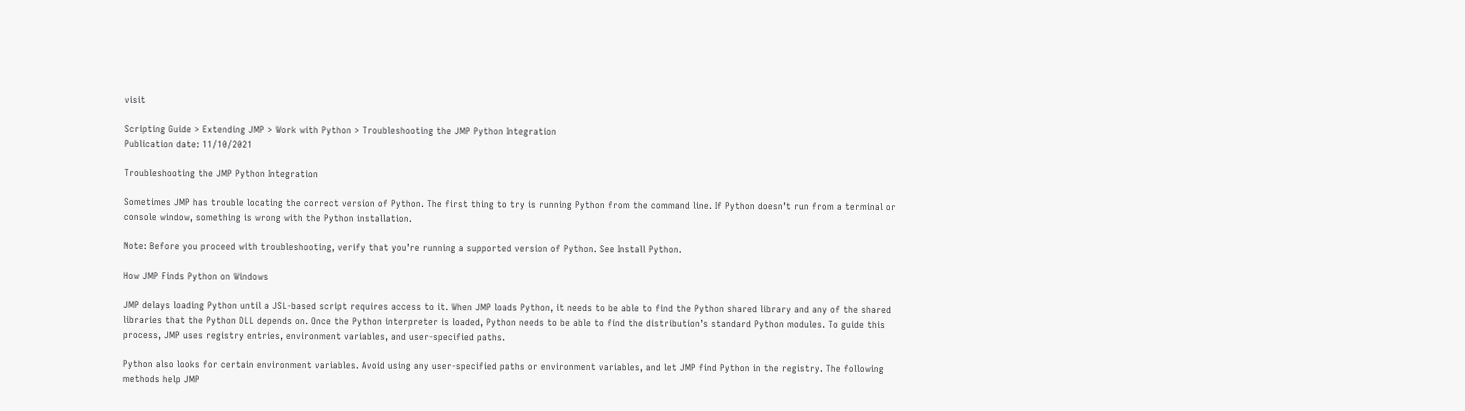visit

Scripting Guide > Extending JMP > Work with Python > Troubleshooting the JMP Python Integration
Publication date: 11/10/2021

Troubleshooting the JMP Python Integration

Sometimes JMP has trouble locating the correct version of Python. The first thing to try is running Python from the command line. If Python doesn’t run from a terminal or console window, something is wrong with the Python installation.

Note: Before you proceed with troubleshooting, verify that you’re running a supported version of Python. See Install Python.

How JMP Finds Python on Windows

JMP delays loading Python until a JSL-based script requires access to it. When JMP loads Python, it needs to be able to find the Python shared library and any of the shared libraries that the Python DLL depends on. Once the Python interpreter is loaded, Python needs to be able to find the distribution’s standard Python modules. To guide this process, JMP uses registry entries, environment variables, and user-specified paths.

Python also looks for certain environment variables. Avoid using any user-specified paths or environment variables, and let JMP find Python in the registry. The following methods help JMP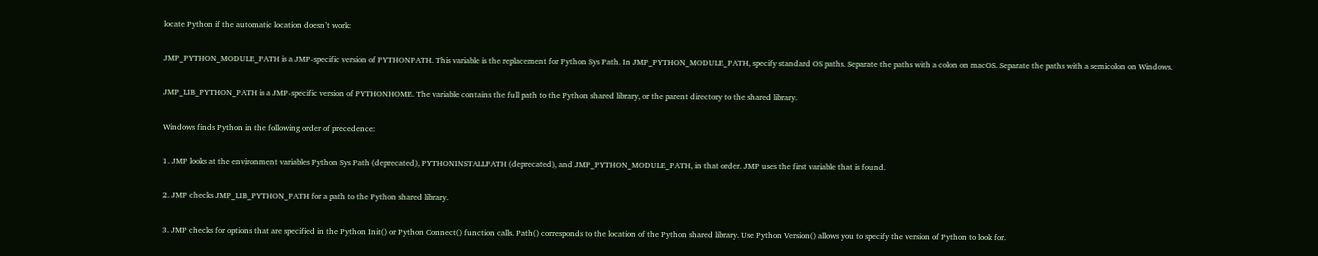locate Python if the automatic location doesn’t work:

JMP_PYTHON_MODULE_PATH is a JMP-specific version of PYTHONPATH. This variable is the replacement for Python Sys Path. In JMP_PYTHON_MODULE_PATH, specify standard OS paths. Separate the paths with a colon on macOS. Separate the paths with a semicolon on Windows.

JMP_LIB_PYTHON_PATH is a JMP-specific version of PYTHONHOME. The variable contains the full path to the Python shared library, or the parent directory to the shared library.

Windows finds Python in the following order of precedence:

1. JMP looks at the environment variables Python Sys Path (deprecated), PYTHONINSTALLPATH (deprecated), and JMP_PYTHON_MODULE_PATH, in that order. JMP uses the first variable that is found.

2. JMP checks JMP_LIB_PYTHON_PATH for a path to the Python shared library.

3. JMP checks for options that are specified in the Python Init() or Python Connect() function calls. Path() corresponds to the location of the Python shared library. Use Python Version() allows you to specify the version of Python to look for.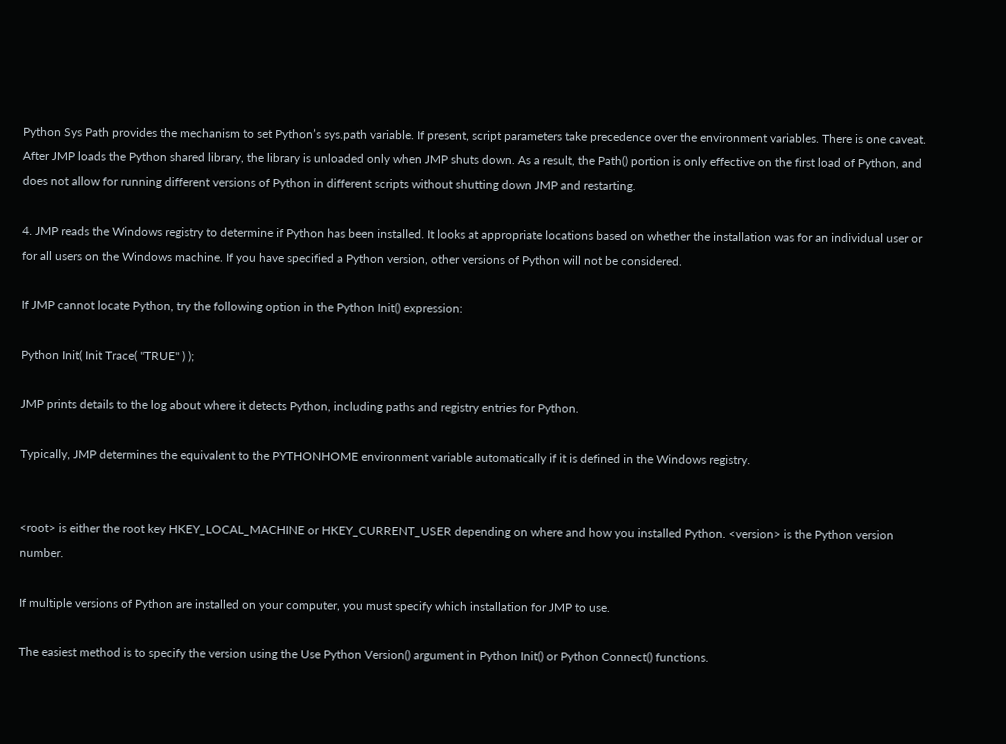Python Sys Path provides the mechanism to set Python’s sys.path variable. If present, script parameters take precedence over the environment variables. There is one caveat. After JMP loads the Python shared library, the library is unloaded only when JMP shuts down. As a result, the Path() portion is only effective on the first load of Python, and does not allow for running different versions of Python in different scripts without shutting down JMP and restarting.

4. JMP reads the Windows registry to determine if Python has been installed. It looks at appropriate locations based on whether the installation was for an individual user or for all users on the Windows machine. If you have specified a Python version, other versions of Python will not be considered.

If JMP cannot locate Python, try the following option in the Python Init() expression:

Python Init( Init Trace( "TRUE" ) );

JMP prints details to the log about where it detects Python, including paths and registry entries for Python.

Typically, JMP determines the equivalent to the PYTHONHOME environment variable automatically if it is defined in the Windows registry.


<root> is either the root key HKEY_LOCAL_MACHINE or HKEY_CURRENT_USER depending on where and how you installed Python. <version> is the Python version number.

If multiple versions of Python are installed on your computer, you must specify which installation for JMP to use.

The easiest method is to specify the version using the Use Python Version() argument in Python Init() or Python Connect() functions.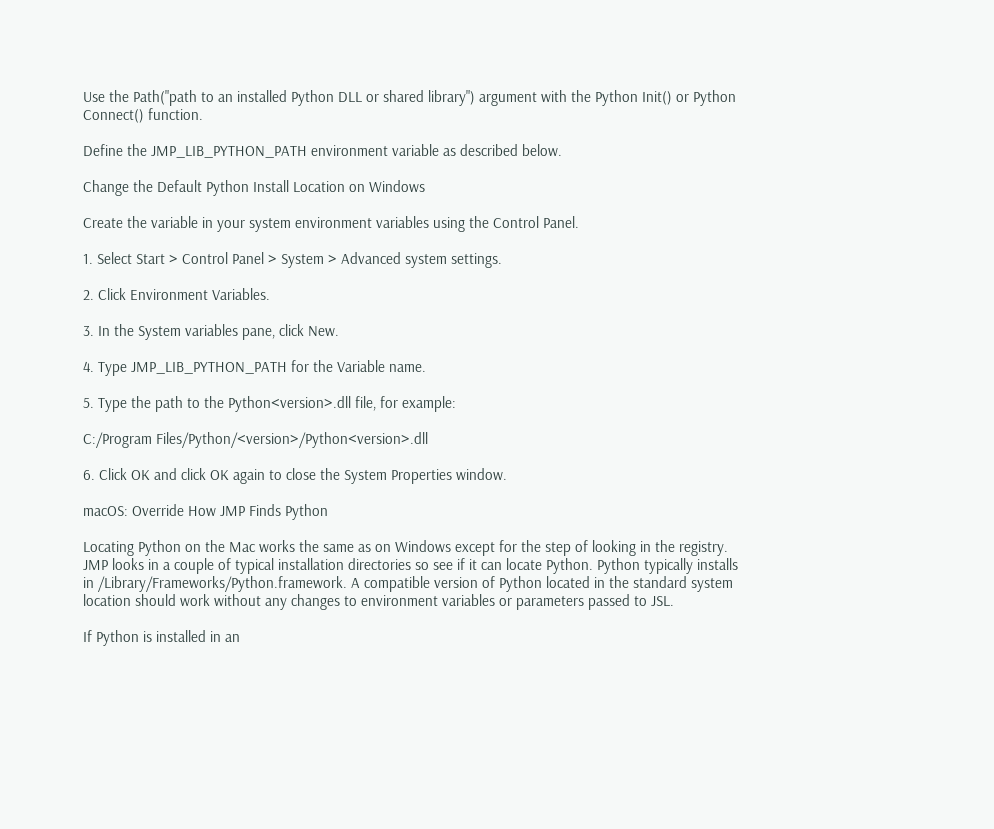Use the Path("path to an installed Python DLL or shared library") argument with the Python Init() or Python Connect() function.

Define the JMP_LIB_PYTHON_PATH environment variable as described below.

Change the Default Python Install Location on Windows

Create the variable in your system environment variables using the Control Panel.

1. Select Start > Control Panel > System > Advanced system settings.

2. Click Environment Variables.

3. In the System variables pane, click New.

4. Type JMP_LIB_PYTHON_PATH for the Variable name.

5. Type the path to the Python<version>.dll file, for example:

C:/Program Files/Python/<version>/Python<version>.dll

6. Click OK and click OK again to close the System Properties window.

macOS: Override How JMP Finds Python

Locating Python on the Mac works the same as on Windows except for the step of looking in the registry. JMP looks in a couple of typical installation directories so see if it can locate Python. Python typically installs in /Library/Frameworks/Python.framework. A compatible version of Python located in the standard system location should work without any changes to environment variables or parameters passed to JSL.

If Python is installed in an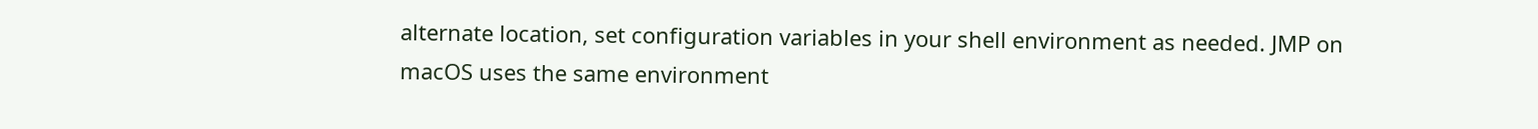alternate location, set configuration variables in your shell environment as needed. JMP on macOS uses the same environment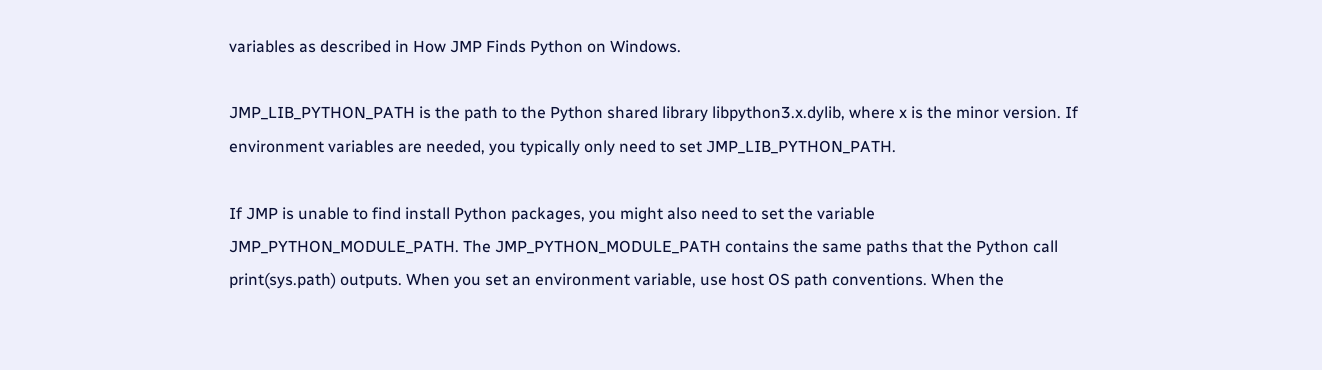variables as described in How JMP Finds Python on Windows.

JMP_LIB_PYTHON_PATH is the path to the Python shared library libpython3.x.dylib, where x is the minor version. If environment variables are needed, you typically only need to set JMP_LIB_PYTHON_PATH.

If JMP is unable to find install Python packages, you might also need to set the variable JMP_PYTHON_MODULE_PATH. The JMP_PYTHON_MODULE_PATH contains the same paths that the Python call print(sys.path) outputs. When you set an environment variable, use host OS path conventions. When the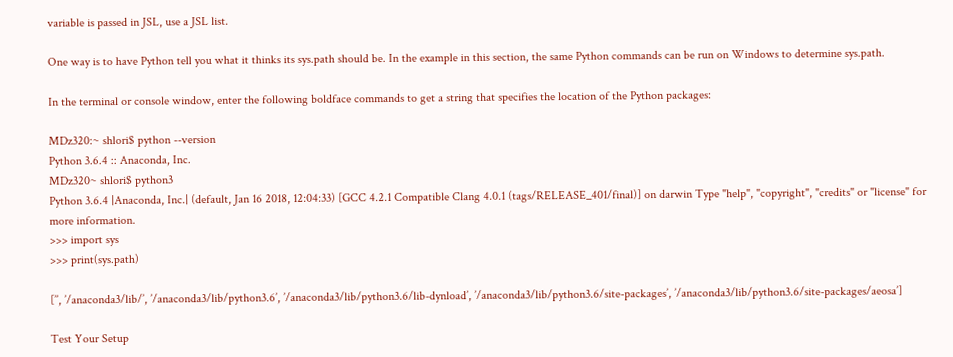variable is passed in JSL, use a JSL list.

One way is to have Python tell you what it thinks its sys.path should be. In the example in this section, the same Python commands can be run on Windows to determine sys.path.

In the terminal or console window, enter the following boldface commands to get a string that specifies the location of the Python packages:

MDz320:~ shlori$ python --version
Python 3.6.4 :: Anaconda, Inc.
MDz320~ shlori$ python3
Python 3.6.4 |Anaconda, Inc.| (default, Jan 16 2018, 12:04:33) [GCC 4.2.1 Compatible Clang 4.0.1 (tags/RELEASE_401/final)] on darwin Type "help", "copyright", "credits" or "license" for more information.
>>> import sys
>>> print(sys.path)

[’’, ’/anaconda3/lib/’, ’/anaconda3/lib/python3.6’, ’/anaconda3/lib/python3.6/lib-dynload’, ’/anaconda3/lib/python3.6/site-packages’, ’/anaconda3/lib/python3.6/site-packages/aeosa’]

Test Your Setup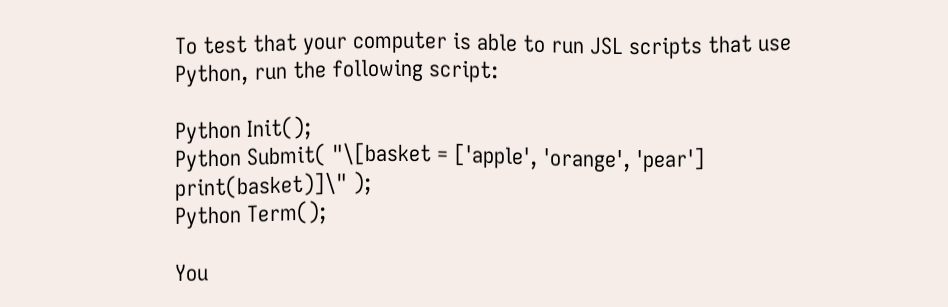To test that your computer is able to run JSL scripts that use Python, run the following script:

Python Init();
Python Submit( "\[basket = ['apple', 'orange', 'pear']
print(basket)]\" );
Python Term();

You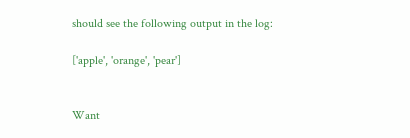should see the following output in the log:

['apple', 'orange', 'pear']


Want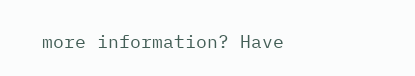more information? Have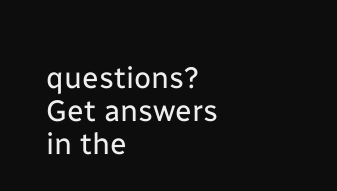questions? Get answers in the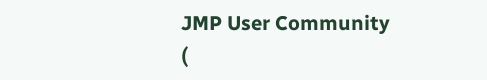JMP User Community (